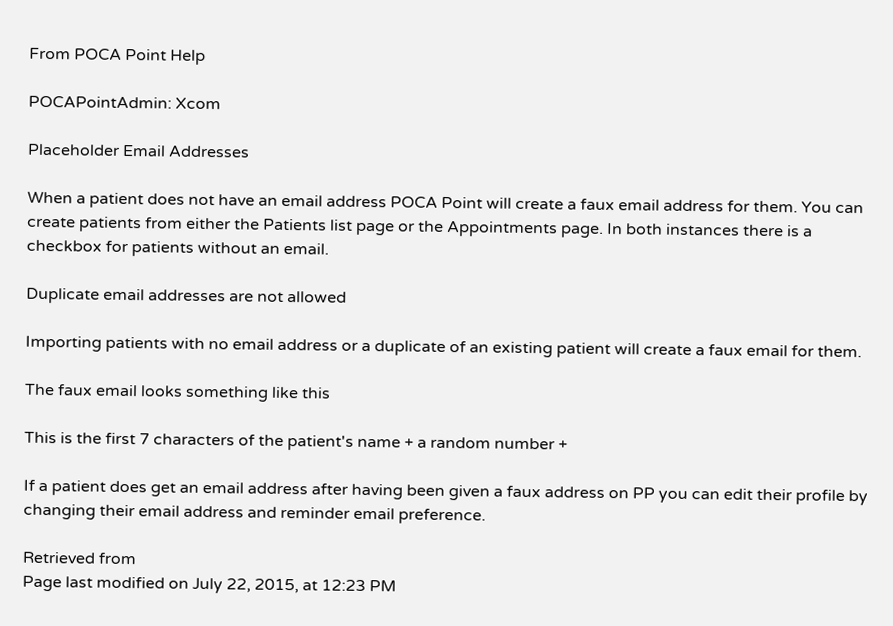From POCA Point Help

POCAPointAdmin: Xcom

Placeholder Email Addresses

When a patient does not have an email address POCA Point will create a faux email address for them. You can create patients from either the Patients list page or the Appointments page. In both instances there is a checkbox for patients without an email.

Duplicate email addresses are not allowed

Importing patients with no email address or a duplicate of an existing patient will create a faux email for them.

The faux email looks something like this

This is the first 7 characters of the patient's name + a random number +

If a patient does get an email address after having been given a faux address on PP you can edit their profile by changing their email address and reminder email preference.

Retrieved from
Page last modified on July 22, 2015, at 12:23 PM